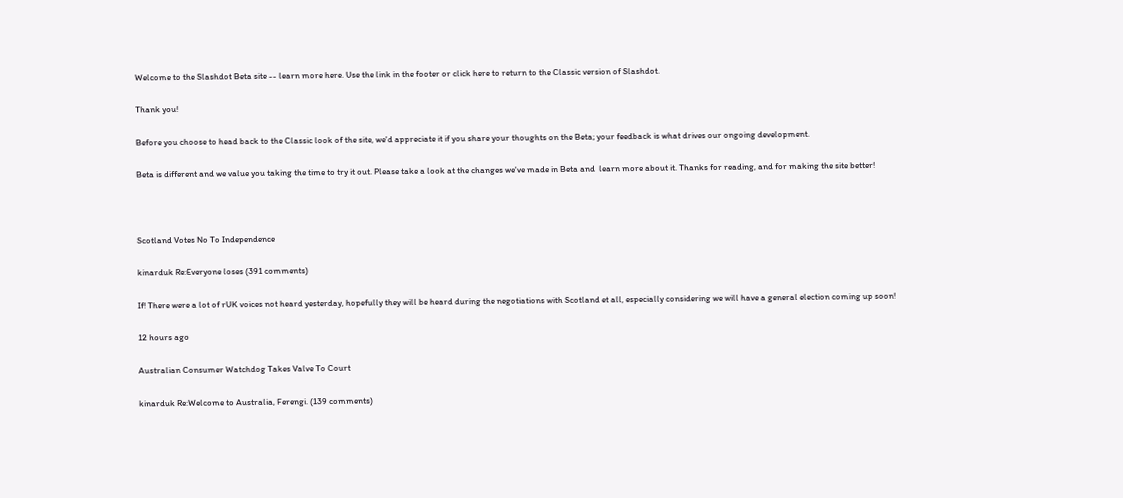Welcome to the Slashdot Beta site -- learn more here. Use the link in the footer or click here to return to the Classic version of Slashdot.

Thank you!

Before you choose to head back to the Classic look of the site, we'd appreciate it if you share your thoughts on the Beta; your feedback is what drives our ongoing development.

Beta is different and we value you taking the time to try it out. Please take a look at the changes we've made in Beta and  learn more about it. Thanks for reading, and for making the site better!



Scotland Votes No To Independence

kinarduk Re:Everyone loses (391 comments)

If! There were a lot of rUK voices not heard yesterday, hopefully they will be heard during the negotiations with Scotland et all, especially considering we will have a general election coming up soon!

12 hours ago

Australian Consumer Watchdog Takes Valve To Court

kinarduk Re:Welcome to Australia, Ferengi. (139 comments)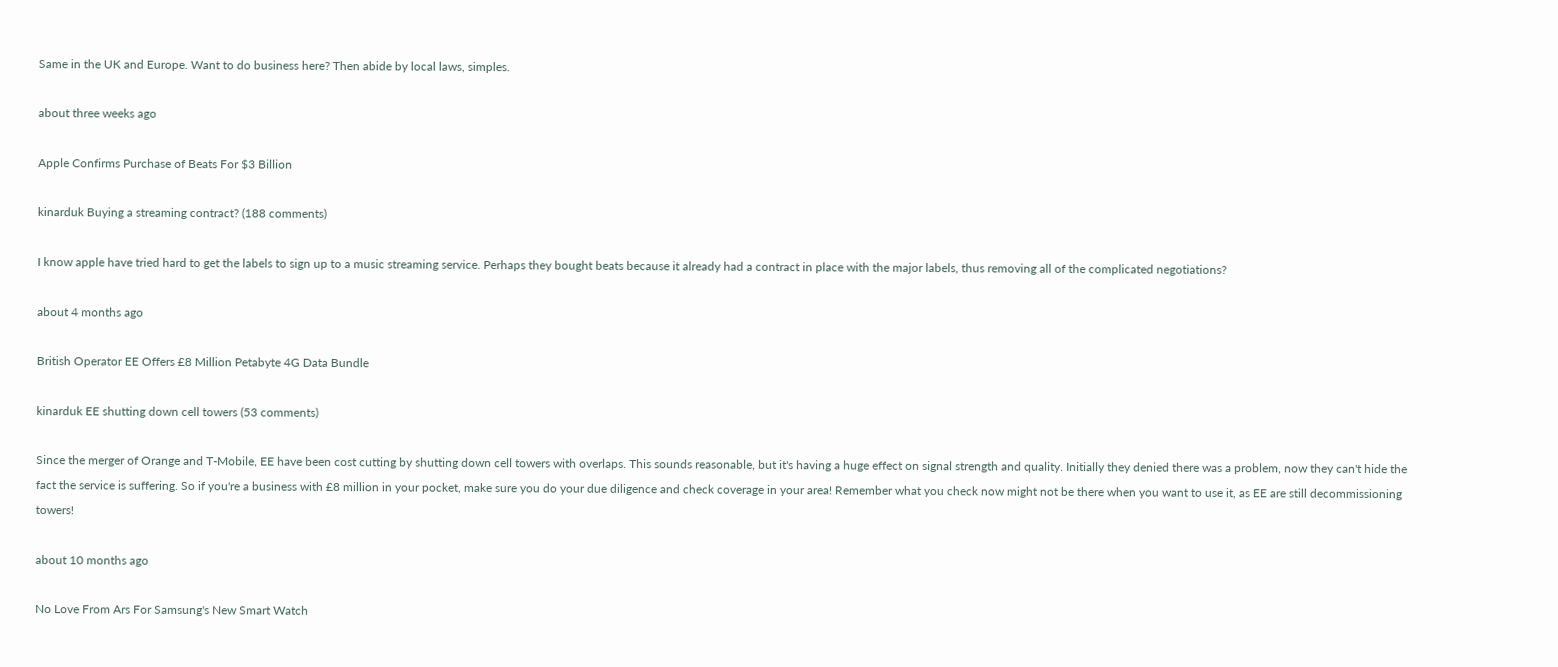Same in the UK and Europe. Want to do business here? Then abide by local laws, simples.

about three weeks ago

Apple Confirms Purchase of Beats For $3 Billion

kinarduk Buying a streaming contract? (188 comments)

I know apple have tried hard to get the labels to sign up to a music streaming service. Perhaps they bought beats because it already had a contract in place with the major labels, thus removing all of the complicated negotiations?

about 4 months ago

British Operator EE Offers £8 Million Petabyte 4G Data Bundle

kinarduk EE shutting down cell towers (53 comments)

Since the merger of Orange and T-Mobile, EE have been cost cutting by shutting down cell towers with overlaps. This sounds reasonable, but it's having a huge effect on signal strength and quality. Initially they denied there was a problem, now they can't hide the fact the service is suffering. So if you're a business with £8 million in your pocket, make sure you do your due diligence and check coverage in your area! Remember what you check now might not be there when you want to use it, as EE are still decommissioning towers!

about 10 months ago

No Love From Ars For Samsung's New Smart Watch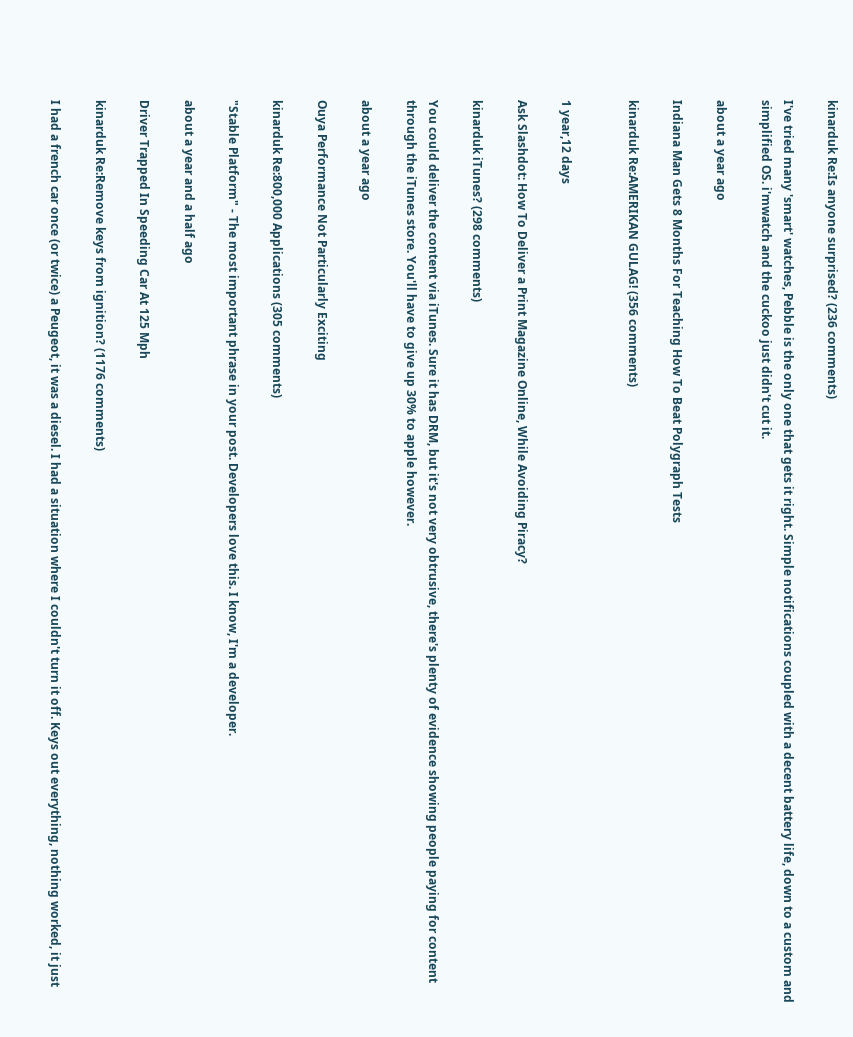kinarduk Re:Is anyone surprised? (236 comments)

I've tried many 'smart' watches, Pebble is the only one that gets it right. Simple notifications coupled with a decent battery life, down to a custom and simplified OS. i'mwatch and the cuckoo just didn't cut it.

about a year ago

Indiana Man Gets 8 Months For Teaching How To Beat Polygraph Tests

kinarduk Re:AMERIKAN GULAG! (356 comments)


1 year,12 days

Ask Slashdot: How To Deliver a Print Magazine Online, While Avoiding Piracy?

kinarduk iTunes? (298 comments)

You could deliver the content via iTunes. Sure it has DRM, but it's not very obtrusive, there's plenty of evidence showing people paying for content through the iTunes store. You'll have to give up 30% to apple however.

about a year ago

Ouya Performance Not Particularly Exciting

kinarduk Re:800,000 Applications (305 comments)

"Stable Platform" - The most important phrase in your post. Developers love this. I know, I'm a developer.

about a year and a half ago

Driver Trapped In Speeding Car At 125 Mph

kinarduk Re:Remove keys from ignition? (1176 comments)

I had a french car once (or twice) a Peugeot, it was a diesel. I had a situation where I couldn't turn it off. Keys out everything, nothing worked, it just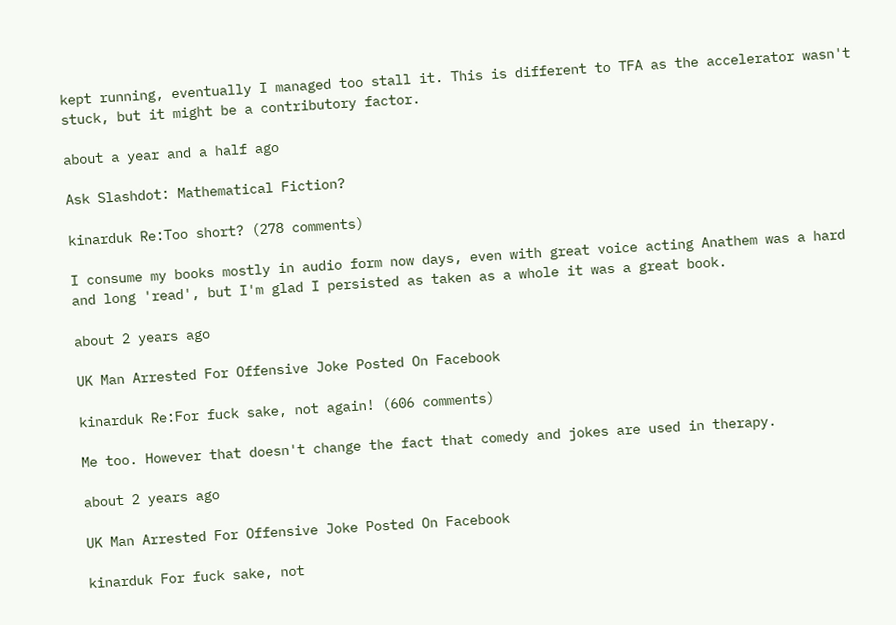kept running, eventually I managed too stall it. This is different to TFA as the accelerator wasn't stuck, but it might be a contributory factor.

about a year and a half ago

Ask Slashdot: Mathematical Fiction?

kinarduk Re:Too short? (278 comments)

I consume my books mostly in audio form now days, even with great voice acting Anathem was a hard and long 'read', but I'm glad I persisted as taken as a whole it was a great book.

about 2 years ago

UK Man Arrested For Offensive Joke Posted On Facebook

kinarduk Re:For fuck sake, not again! (606 comments)

Me too. However that doesn't change the fact that comedy and jokes are used in therapy.

about 2 years ago

UK Man Arrested For Offensive Joke Posted On Facebook

kinarduk For fuck sake, not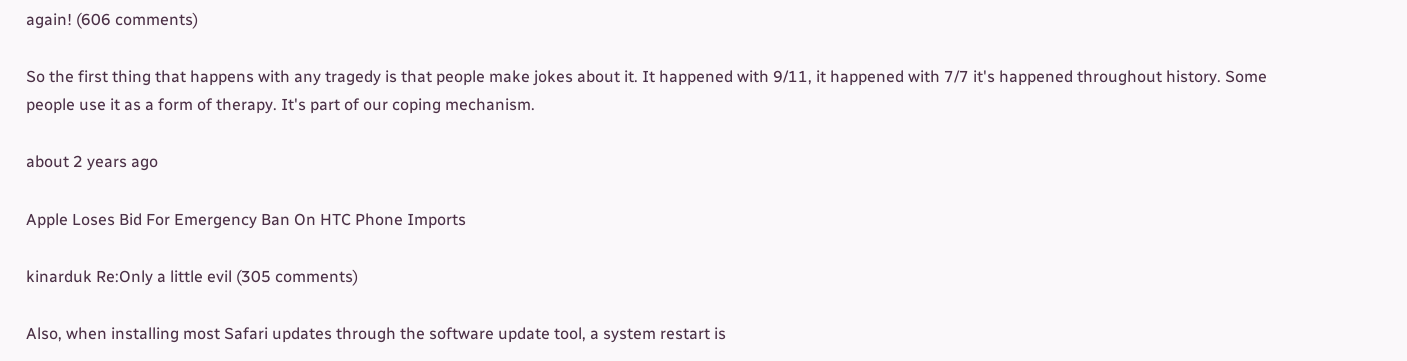again! (606 comments)

So the first thing that happens with any tragedy is that people make jokes about it. It happened with 9/11, it happened with 7/7 it's happened throughout history. Some people use it as a form of therapy. It's part of our coping mechanism.

about 2 years ago

Apple Loses Bid For Emergency Ban On HTC Phone Imports

kinarduk Re:Only a little evil (305 comments)

Also, when installing most Safari updates through the software update tool, a system restart is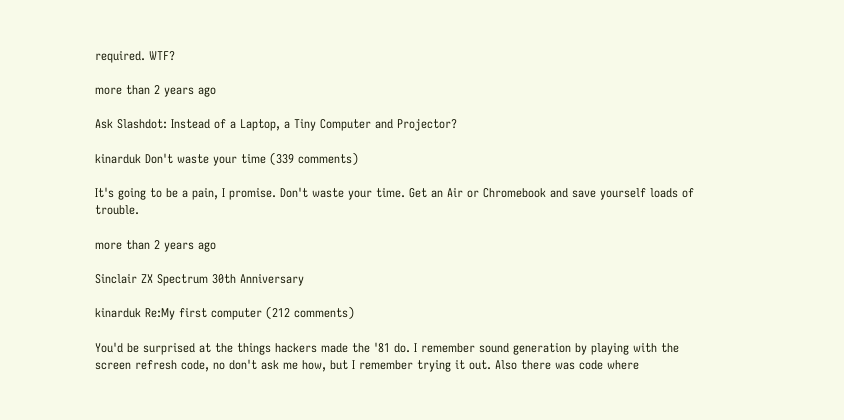required. WTF?

more than 2 years ago

Ask Slashdot: Instead of a Laptop, a Tiny Computer and Projector?

kinarduk Don't waste your time (339 comments)

It's going to be a pain, I promise. Don't waste your time. Get an Air or Chromebook and save yourself loads of trouble.

more than 2 years ago

Sinclair ZX Spectrum 30th Anniversary

kinarduk Re:My first computer (212 comments)

You'd be surprised at the things hackers made the '81 do. I remember sound generation by playing with the screen refresh code, no don't ask me how, but I remember trying it out. Also there was code where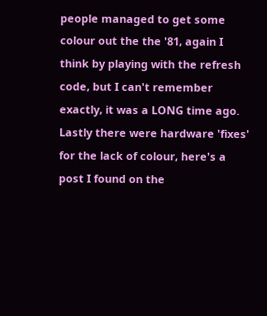people managed to get some colour out the the '81, again I think by playing with the refresh code, but I can't remember exactly, it was a LONG time ago. Lastly there were hardware 'fixes' for the lack of colour, here's a post I found on the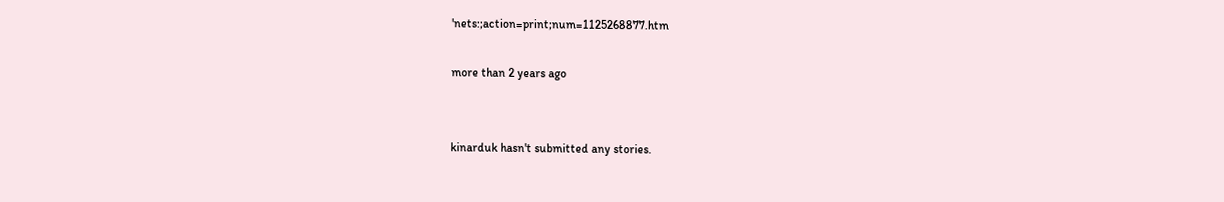'nets:;action=print;num=1125268877.htm

more than 2 years ago


kinarduk hasn't submitted any stories.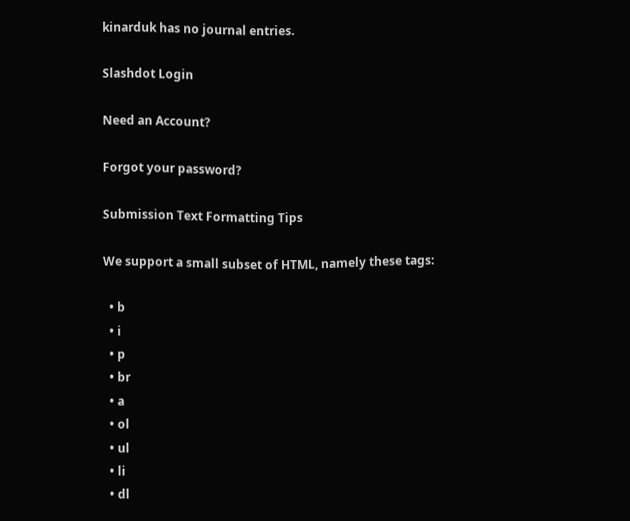kinarduk has no journal entries.

Slashdot Login

Need an Account?

Forgot your password?

Submission Text Formatting Tips

We support a small subset of HTML, namely these tags:

  • b
  • i
  • p
  • br
  • a
  • ol
  • ul
  • li
  • dl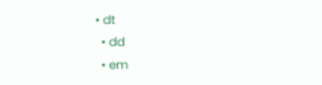• dt
  • dd
  • em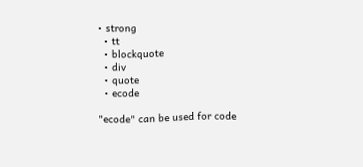• strong
  • tt
  • blockquote
  • div
  • quote
  • ecode

"ecode" can be used for code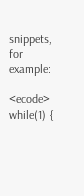snippets, for example:

<ecode>    while(1) {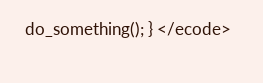do_something(); } </ecode>